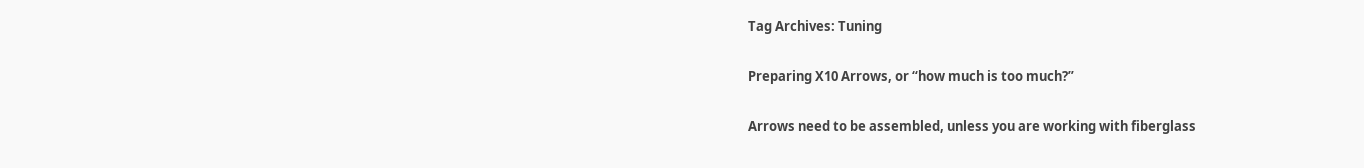Tag Archives: Tuning

Preparing X10 Arrows, or “how much is too much?”

Arrows need to be assembled, unless you are working with fiberglass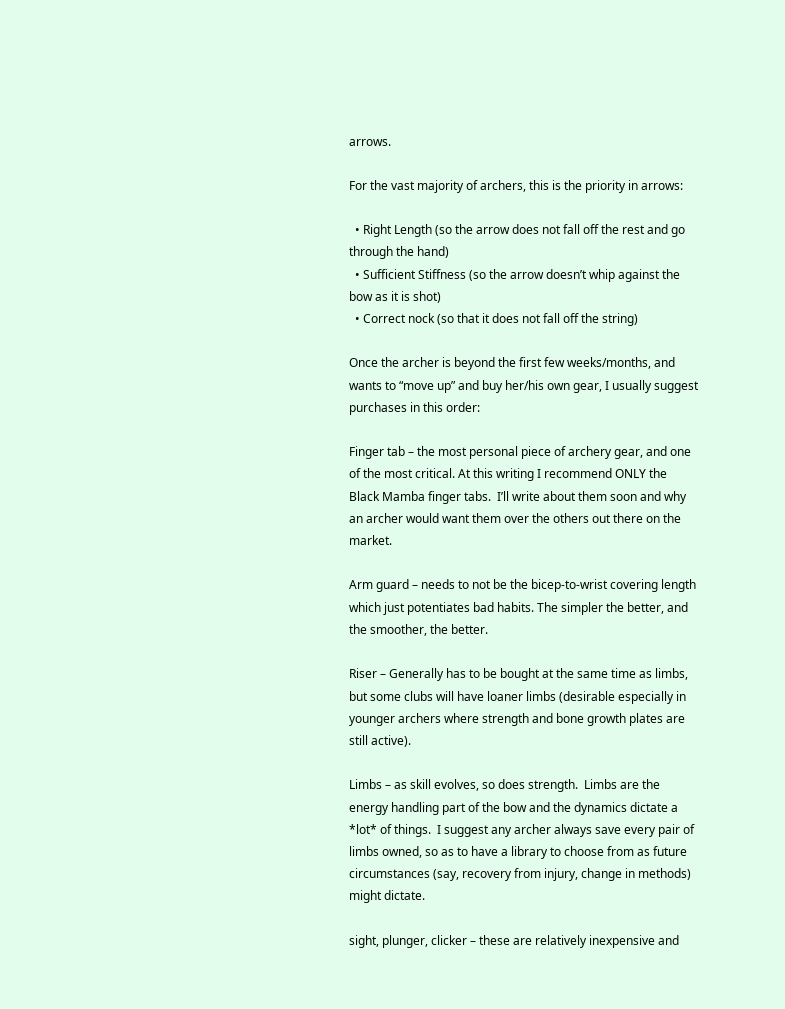arrows.

For the vast majority of archers, this is the priority in arrows:

  • Right Length (so the arrow does not fall off the rest and go through the hand)
  • Sufficient Stiffness (so the arrow doesn’t whip against the bow as it is shot)
  • Correct nock (so that it does not fall off the string)

Once the archer is beyond the first few weeks/months, and wants to “move up” and buy her/his own gear, I usually suggest purchases in this order:

Finger tab – the most personal piece of archery gear, and one of the most critical. At this writing I recommend ONLY the Black Mamba finger tabs.  I’ll write about them soon and why an archer would want them over the others out there on the market.

Arm guard – needs to not be the bicep-to-wrist covering length which just potentiates bad habits. The simpler the better, and the smoother, the better.

Riser – Generally has to be bought at the same time as limbs, but some clubs will have loaner limbs (desirable especially in younger archers where strength and bone growth plates are still active).

Limbs – as skill evolves, so does strength.  Limbs are the energy handling part of the bow and the dynamics dictate a *lot* of things.  I suggest any archer always save every pair of limbs owned, so as to have a library to choose from as future circumstances (say, recovery from injury, change in methods) might dictate.

sight, plunger, clicker – these are relatively inexpensive and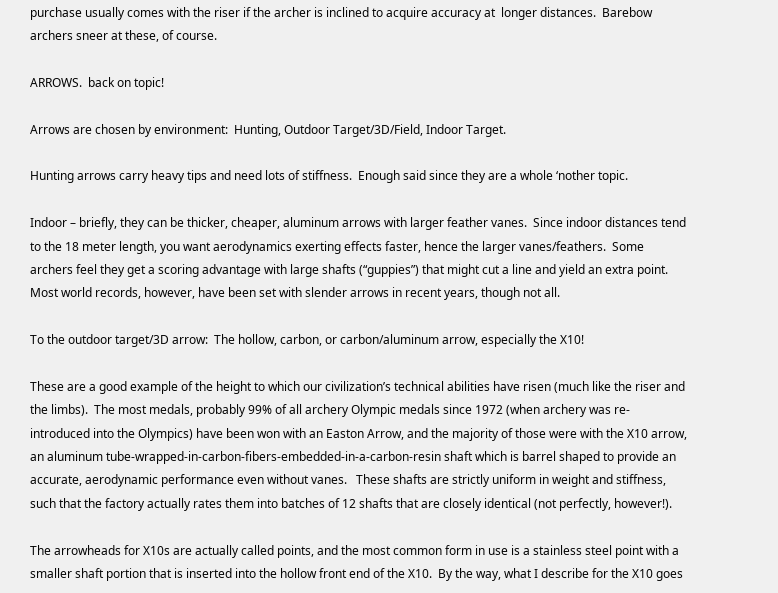purchase usually comes with the riser if the archer is inclined to acquire accuracy at  longer distances.  Barebow archers sneer at these, of course.

ARROWS.  back on topic!

Arrows are chosen by environment:  Hunting, Outdoor Target/3D/Field, Indoor Target.

Hunting arrows carry heavy tips and need lots of stiffness.  Enough said since they are a whole ‘nother topic.

Indoor – briefly, they can be thicker, cheaper, aluminum arrows with larger feather vanes.  Since indoor distances tend to the 18 meter length, you want aerodynamics exerting effects faster, hence the larger vanes/feathers.  Some archers feel they get a scoring advantage with large shafts (“guppies”) that might cut a line and yield an extra point.  Most world records, however, have been set with slender arrows in recent years, though not all.

To the outdoor target/3D arrow:  The hollow, carbon, or carbon/aluminum arrow, especially the X10!

These are a good example of the height to which our civilization’s technical abilities have risen (much like the riser and the limbs).  The most medals, probably 99% of all archery Olympic medals since 1972 (when archery was re-introduced into the Olympics) have been won with an Easton Arrow, and the majority of those were with the X10 arrow, an aluminum tube-wrapped-in-carbon-fibers-embedded-in-a-carbon-resin shaft which is barrel shaped to provide an accurate, aerodynamic performance even without vanes.   These shafts are strictly uniform in weight and stiffness, such that the factory actually rates them into batches of 12 shafts that are closely identical (not perfectly, however!).

The arrowheads for X10s are actually called points, and the most common form in use is a stainless steel point with a smaller shaft portion that is inserted into the hollow front end of the X10.  By the way, what I describe for the X10 goes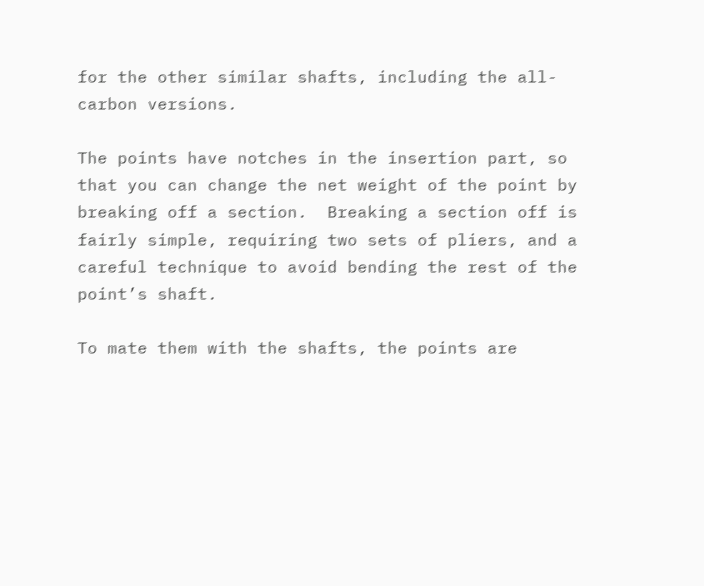for the other similar shafts, including the all-carbon versions.

The points have notches in the insertion part, so that you can change the net weight of the point by breaking off a section.  Breaking a section off is fairly simple, requiring two sets of pliers, and a careful technique to avoid bending the rest of the point’s shaft.

To mate them with the shafts, the points are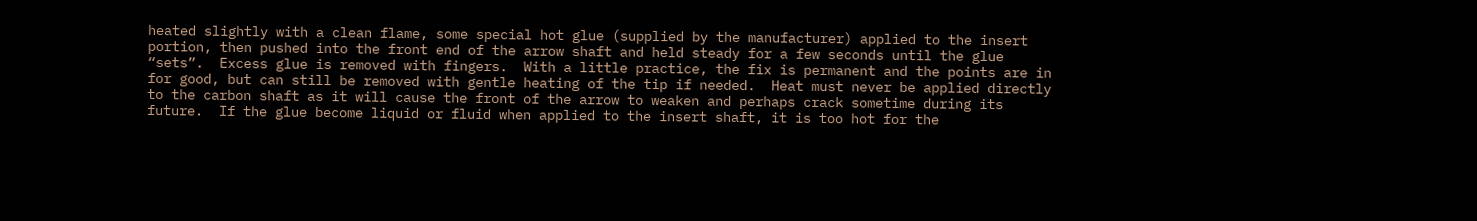heated slightly with a clean flame, some special hot glue (supplied by the manufacturer) applied to the insert portion, then pushed into the front end of the arrow shaft and held steady for a few seconds until the glue “sets”.  Excess glue is removed with fingers.  With a little practice, the fix is permanent and the points are in for good, but can still be removed with gentle heating of the tip if needed.  Heat must never be applied directly to the carbon shaft as it will cause the front of the arrow to weaken and perhaps crack sometime during its future.  If the glue become liquid or fluid when applied to the insert shaft, it is too hot for the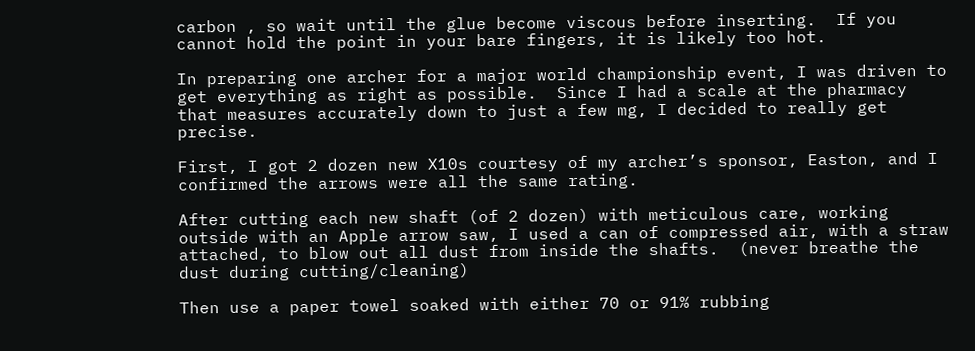carbon , so wait until the glue become viscous before inserting.  If you cannot hold the point in your bare fingers, it is likely too hot.

In preparing one archer for a major world championship event, I was driven to get everything as right as possible.  Since I had a scale at the pharmacy that measures accurately down to just a few mg, I decided to really get precise.

First, I got 2 dozen new X10s courtesy of my archer’s sponsor, Easton, and I confirmed the arrows were all the same rating.

After cutting each new shaft (of 2 dozen) with meticulous care, working outside with an Apple arrow saw, I used a can of compressed air, with a straw attached, to blow out all dust from inside the shafts.  (never breathe the dust during cutting/cleaning)

Then use a paper towel soaked with either 70 or 91% rubbing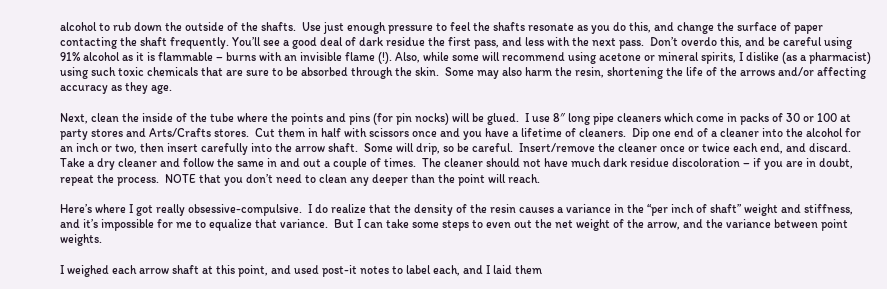alcohol to rub down the outside of the shafts.  Use just enough pressure to feel the shafts resonate as you do this, and change the surface of paper contacting the shaft frequently. You’ll see a good deal of dark residue the first pass, and less with the next pass.  Don’t overdo this, and be careful using 91% alcohol as it is flammable – burns with an invisible flame (!). Also, while some will recommend using acetone or mineral spirits, I dislike (as a pharmacist) using such toxic chemicals that are sure to be absorbed through the skin.  Some may also harm the resin, shortening the life of the arrows and/or affecting accuracy as they age.

Next, clean the inside of the tube where the points and pins (for pin nocks) will be glued.  I use 8″ long pipe cleaners which come in packs of 30 or 100 at party stores and Arts/Crafts stores.  Cut them in half with scissors once and you have a lifetime of cleaners.  Dip one end of a cleaner into the alcohol for an inch or two, then insert carefully into the arrow shaft.  Some will drip, so be careful.  Insert/remove the cleaner once or twice each end, and discard.  Take a dry cleaner and follow the same in and out a couple of times.  The cleaner should not have much dark residue discoloration – if you are in doubt, repeat the process.  NOTE that you don’t need to clean any deeper than the point will reach.

Here’s where I got really obsessive-compulsive.  I do realize that the density of the resin causes a variance in the “per inch of shaft” weight and stiffness, and it’s impossible for me to equalize that variance.  But I can take some steps to even out the net weight of the arrow, and the variance between point weights.

I weighed each arrow shaft at this point, and used post-it notes to label each, and I laid them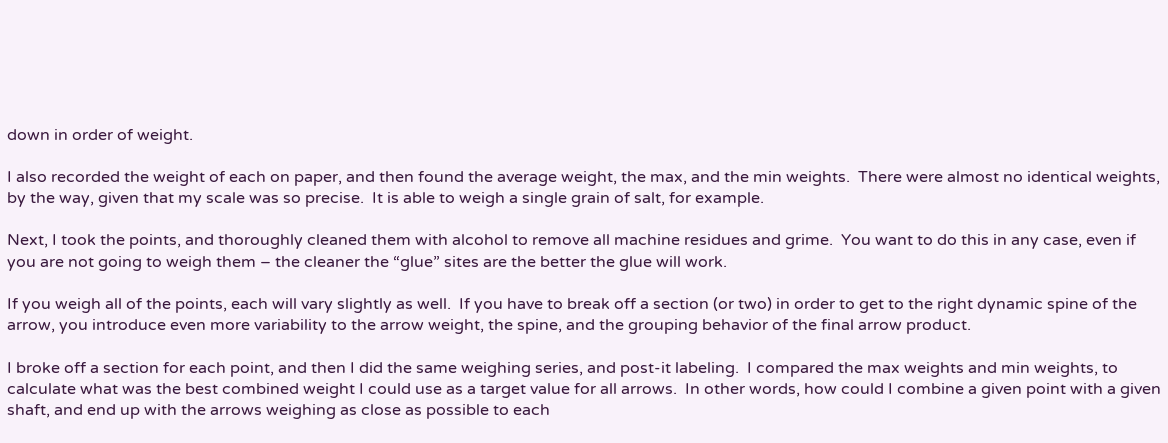down in order of weight.

I also recorded the weight of each on paper, and then found the average weight, the max, and the min weights.  There were almost no identical weights, by the way, given that my scale was so precise.  It is able to weigh a single grain of salt, for example.

Next, I took the points, and thoroughly cleaned them with alcohol to remove all machine residues and grime.  You want to do this in any case, even if you are not going to weigh them – the cleaner the “glue” sites are the better the glue will work.

If you weigh all of the points, each will vary slightly as well.  If you have to break off a section (or two) in order to get to the right dynamic spine of the arrow, you introduce even more variability to the arrow weight, the spine, and the grouping behavior of the final arrow product.

I broke off a section for each point, and then I did the same weighing series, and post-it labeling.  I compared the max weights and min weights, to calculate what was the best combined weight I could use as a target value for all arrows.  In other words, how could I combine a given point with a given shaft, and end up with the arrows weighing as close as possible to each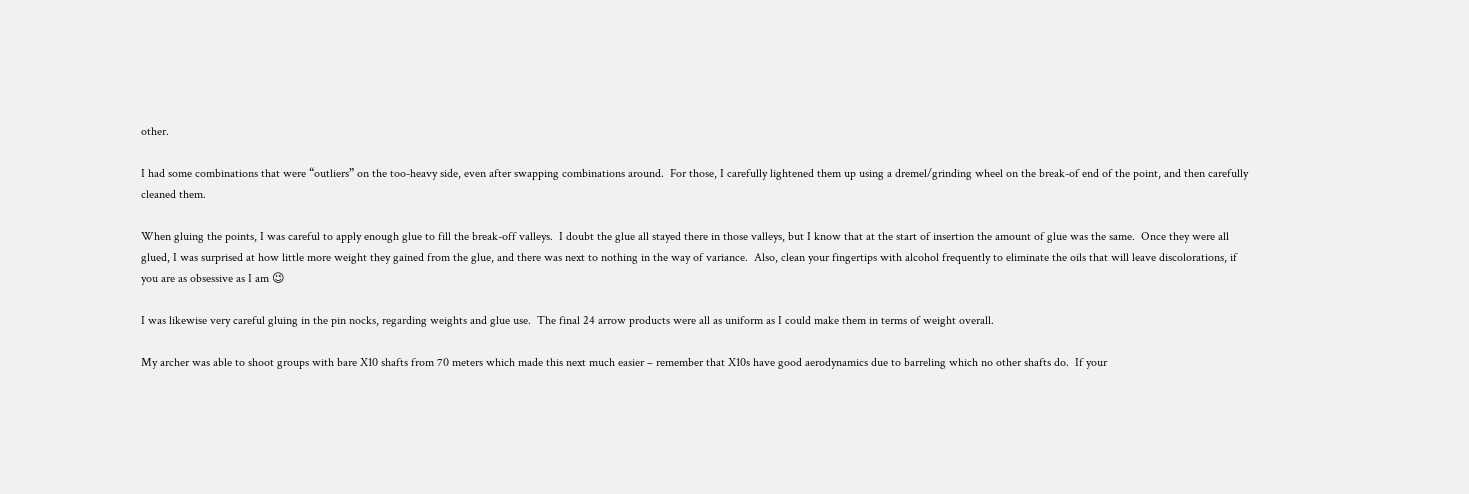other.

I had some combinations that were “outliers” on the too-heavy side, even after swapping combinations around.  For those, I carefully lightened them up using a dremel/grinding wheel on the break-of end of the point, and then carefully cleaned them.

When gluing the points, I was careful to apply enough glue to fill the break-off valleys.  I doubt the glue all stayed there in those valleys, but I know that at the start of insertion the amount of glue was the same.  Once they were all glued, I was surprised at how little more weight they gained from the glue, and there was next to nothing in the way of variance.  Also, clean your fingertips with alcohol frequently to eliminate the oils that will leave discolorations, if you are as obsessive as I am 😉

I was likewise very careful gluing in the pin nocks, regarding weights and glue use.  The final 24 arrow products were all as uniform as I could make them in terms of weight overall.

My archer was able to shoot groups with bare X10 shafts from 70 meters which made this next much easier – remember that X10s have good aerodynamics due to barreling which no other shafts do.  If your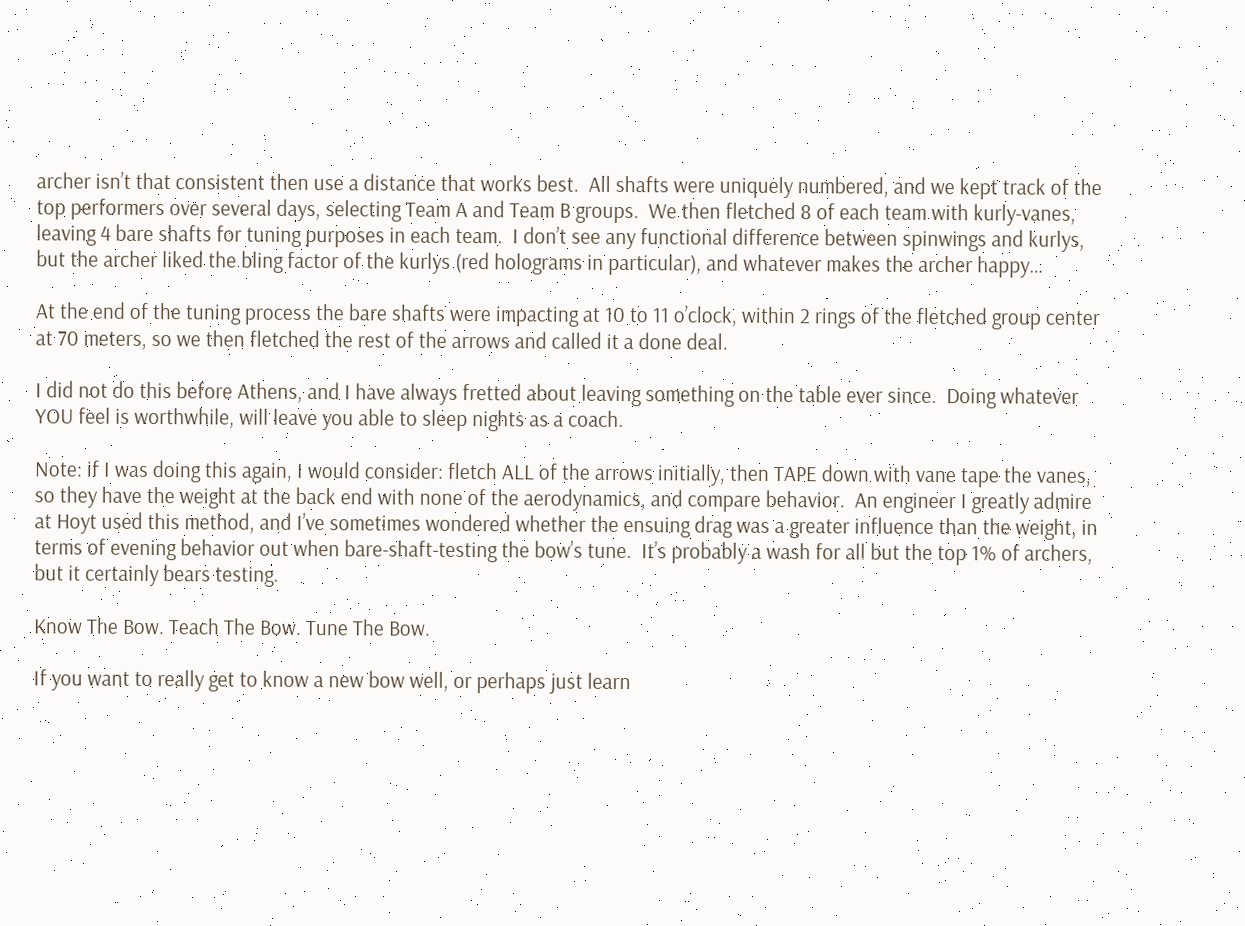archer isn’t that consistent then use a distance that works best.  All shafts were uniquely numbered, and we kept track of the top performers over several days, selecting Team A and Team B groups.  We then fletched 8 of each team with kurly-vanes, leaving 4 bare shafts for tuning purposes in each team.  I don’t see any functional difference between spinwings and kurlys, but the archer liked the bling factor of the kurlys (red holograms in particular), and whatever makes the archer happy…

At the end of the tuning process the bare shafts were impacting at 10 to 11 o’clock, within 2 rings of the fletched group center at 70 meters, so we then fletched the rest of the arrows and called it a done deal.

I did not do this before Athens, and I have always fretted about leaving something on the table ever since.  Doing whatever YOU feel is worthwhile, will leave you able to sleep nights as a coach.

Note: if I was doing this again, I would consider: fletch ALL of the arrows initially, then TAPE down with vane tape the vanes, so they have the weight at the back end with none of the aerodynamics, and compare behavior.  An engineer I greatly admire at Hoyt used this method, and I’ve sometimes wondered whether the ensuing drag was a greater influence than the weight, in terms of evening behavior out when bare-shaft-testing the bow’s tune.  It’s probably a wash for all but the top 1% of archers, but it certainly bears testing.

Know The Bow. Teach The Bow. Tune The Bow.

If you want to really get to know a new bow well, or perhaps just learn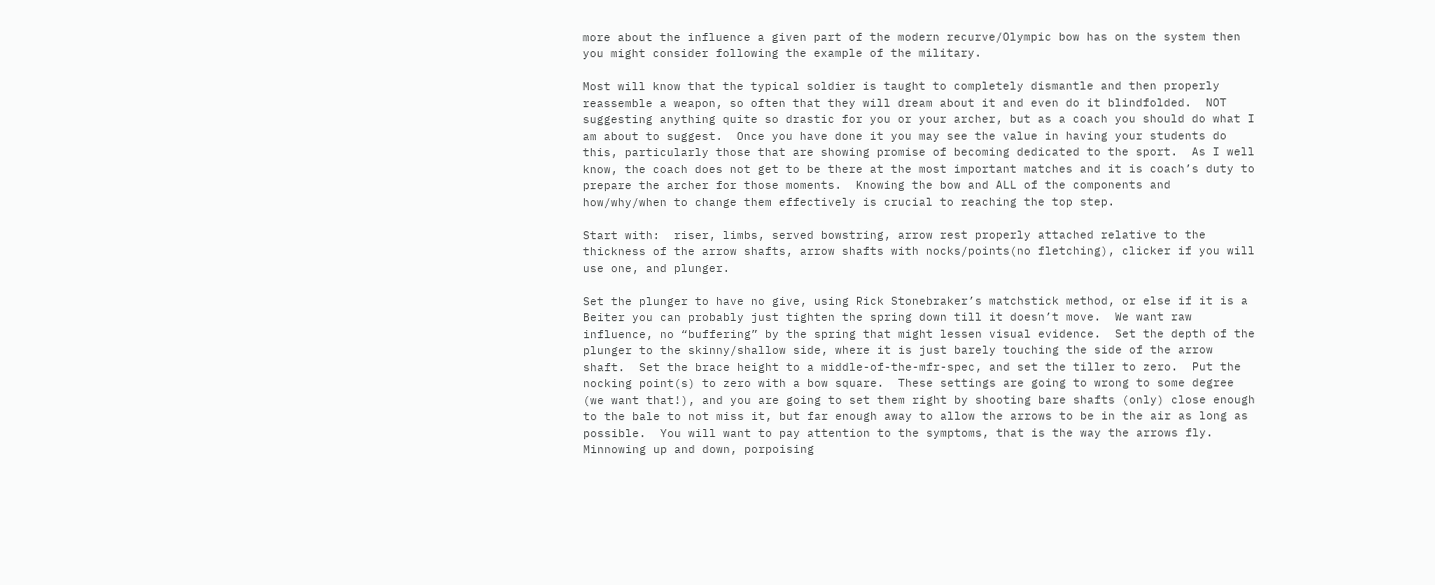more about the influence a given part of the modern recurve/Olympic bow has on the system then you might consider following the example of the military.

Most will know that the typical soldier is taught to completely dismantle and then properly reassemble a weapon, so often that they will dream about it and even do it blindfolded.  NOT suggesting anything quite so drastic for you or your archer, but as a coach you should do what I am about to suggest.  Once you have done it you may see the value in having your students do this, particularly those that are showing promise of becoming dedicated to the sport.  As I well know, the coach does not get to be there at the most important matches and it is coach’s duty to prepare the archer for those moments.  Knowing the bow and ALL of the components and how/why/when to change them effectively is crucial to reaching the top step.

Start with:  riser, limbs, served bowstring, arrow rest properly attached relative to the thickness of the arrow shafts, arrow shafts with nocks/points(no fletching), clicker if you will use one, and plunger.

Set the plunger to have no give, using Rick Stonebraker’s matchstick method, or else if it is a Beiter you can probably just tighten the spring down till it doesn’t move.  We want raw influence, no “buffering” by the spring that might lessen visual evidence.  Set the depth of the plunger to the skinny/shallow side, where it is just barely touching the side of the arrow shaft.  Set the brace height to a middle-of-the-mfr-spec, and set the tiller to zero.  Put the nocking point(s) to zero with a bow square.  These settings are going to wrong to some degree (we want that!), and you are going to set them right by shooting bare shafts (only) close enough to the bale to not miss it, but far enough away to allow the arrows to be in the air as long as possible.  You will want to pay attention to the symptoms, that is the way the arrows fly.  Minnowing up and down, porpoising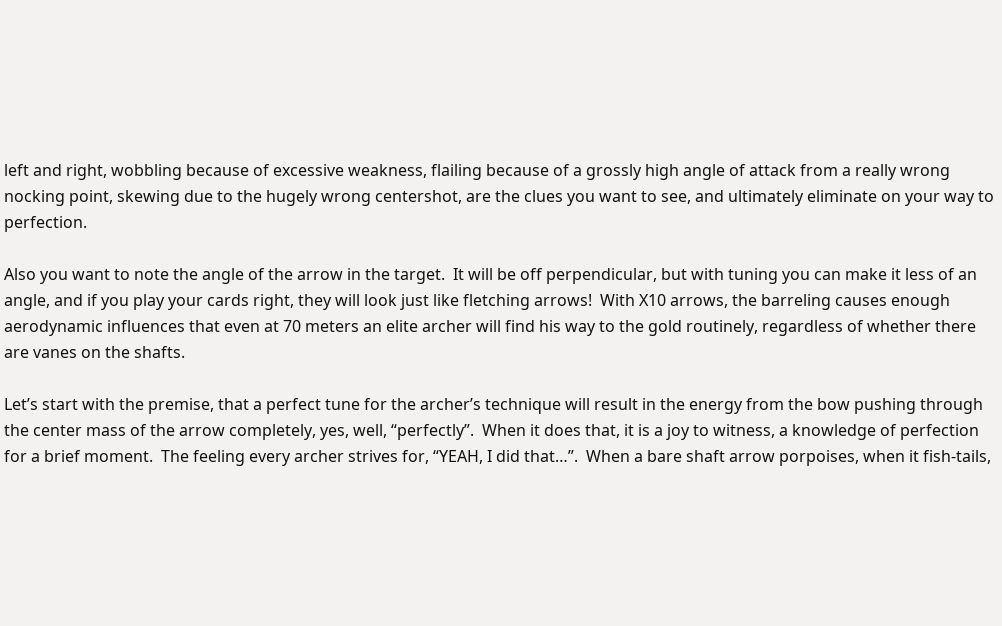left and right, wobbling because of excessive weakness, flailing because of a grossly high angle of attack from a really wrong nocking point, skewing due to the hugely wrong centershot, are the clues you want to see, and ultimately eliminate on your way to perfection.

Also you want to note the angle of the arrow in the target.  It will be off perpendicular, but with tuning you can make it less of an angle, and if you play your cards right, they will look just like fletching arrows!  With X10 arrows, the barreling causes enough aerodynamic influences that even at 70 meters an elite archer will find his way to the gold routinely, regardless of whether there are vanes on the shafts.

Let’s start with the premise, that a perfect tune for the archer’s technique will result in the energy from the bow pushing through the center mass of the arrow completely, yes, well, “perfectly”.  When it does that, it is a joy to witness, a knowledge of perfection for a brief moment.  The feeling every archer strives for, “YEAH, I did that…”.  When a bare shaft arrow porpoises, when it fish-tails,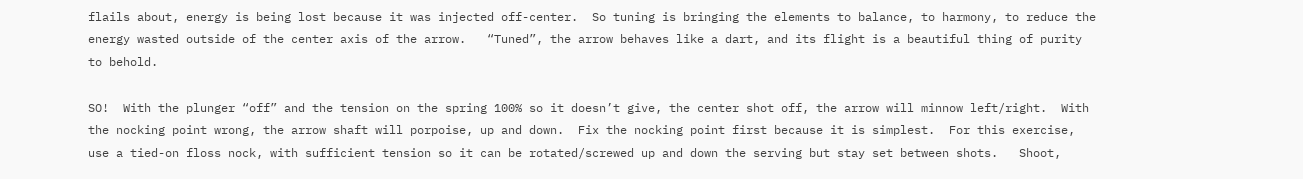flails about, energy is being lost because it was injected off-center.  So tuning is bringing the elements to balance, to harmony, to reduce the energy wasted outside of the center axis of the arrow.   “Tuned”, the arrow behaves like a dart, and its flight is a beautiful thing of purity to behold.

SO!  With the plunger “off” and the tension on the spring 100% so it doesn’t give, the center shot off, the arrow will minnow left/right.  With the nocking point wrong, the arrow shaft will porpoise, up and down.  Fix the nocking point first because it is simplest.  For this exercise, use a tied-on floss nock, with sufficient tension so it can be rotated/screwed up and down the serving but stay set between shots.   Shoot,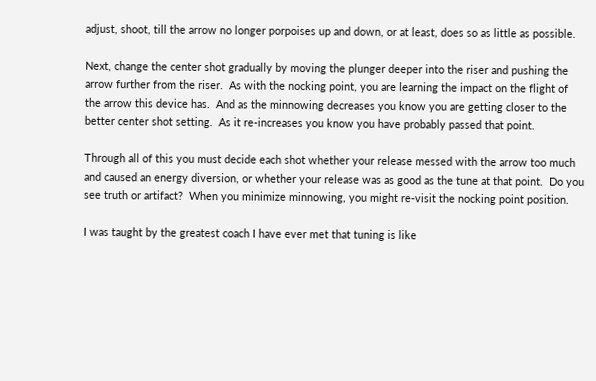adjust, shoot, till the arrow no longer porpoises up and down, or at least, does so as little as possible.

Next, change the center shot gradually by moving the plunger deeper into the riser and pushing the arrow further from the riser.  As with the nocking point, you are learning the impact on the flight of the arrow this device has.  And as the minnowing decreases you know you are getting closer to the better center shot setting.  As it re-increases you know you have probably passed that point.

Through all of this you must decide each shot whether your release messed with the arrow too much and caused an energy diversion, or whether your release was as good as the tune at that point.  Do you see truth or artifact?  When you minimize minnowing, you might re-visit the nocking point position.

I was taught by the greatest coach I have ever met that tuning is like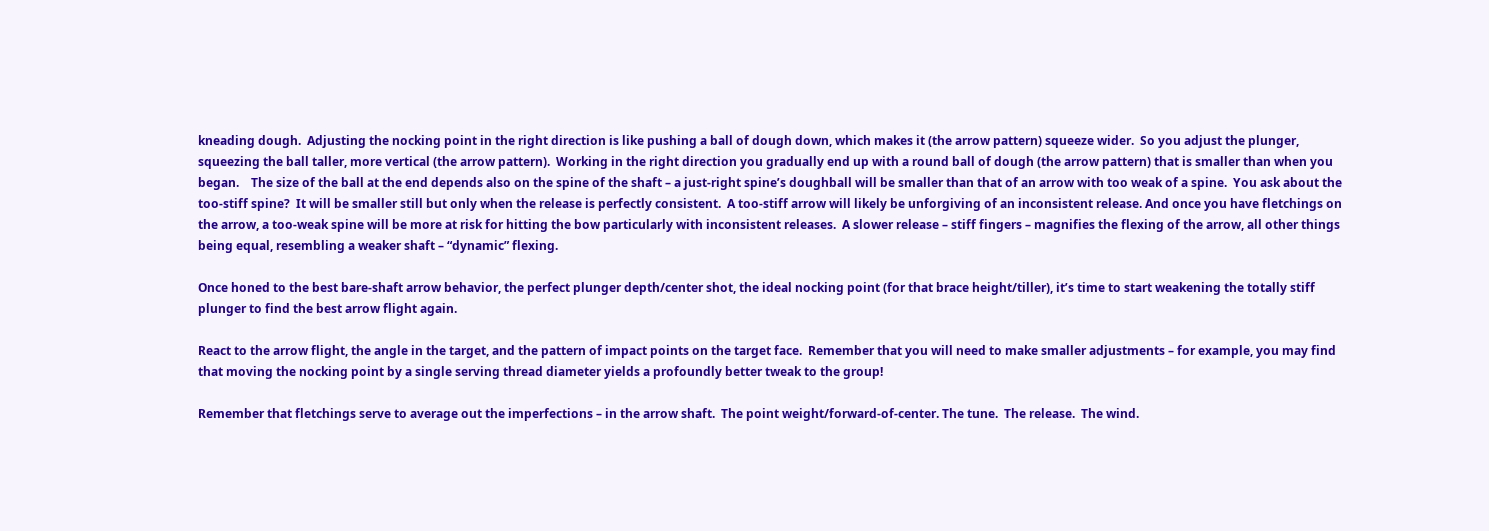kneading dough.  Adjusting the nocking point in the right direction is like pushing a ball of dough down, which makes it (the arrow pattern) squeeze wider.  So you adjust the plunger, squeezing the ball taller, more vertical (the arrow pattern).  Working in the right direction you gradually end up with a round ball of dough (the arrow pattern) that is smaller than when you began.    The size of the ball at the end depends also on the spine of the shaft – a just-right spine’s doughball will be smaller than that of an arrow with too weak of a spine.  You ask about the too-stiff spine?  It will be smaller still but only when the release is perfectly consistent.  A too-stiff arrow will likely be unforgiving of an inconsistent release. And once you have fletchings on the arrow, a too-weak spine will be more at risk for hitting the bow particularly with inconsistent releases.  A slower release – stiff fingers – magnifies the flexing of the arrow, all other things being equal, resembling a weaker shaft – “dynamic” flexing.

Once honed to the best bare-shaft arrow behavior, the perfect plunger depth/center shot, the ideal nocking point (for that brace height/tiller), it’s time to start weakening the totally stiff plunger to find the best arrow flight again.

React to the arrow flight, the angle in the target, and the pattern of impact points on the target face.  Remember that you will need to make smaller adjustments – for example, you may find that moving the nocking point by a single serving thread diameter yields a profoundly better tweak to the group!

Remember that fletchings serve to average out the imperfections – in the arrow shaft.  The point weight/forward-of-center. The tune.  The release.  The wind.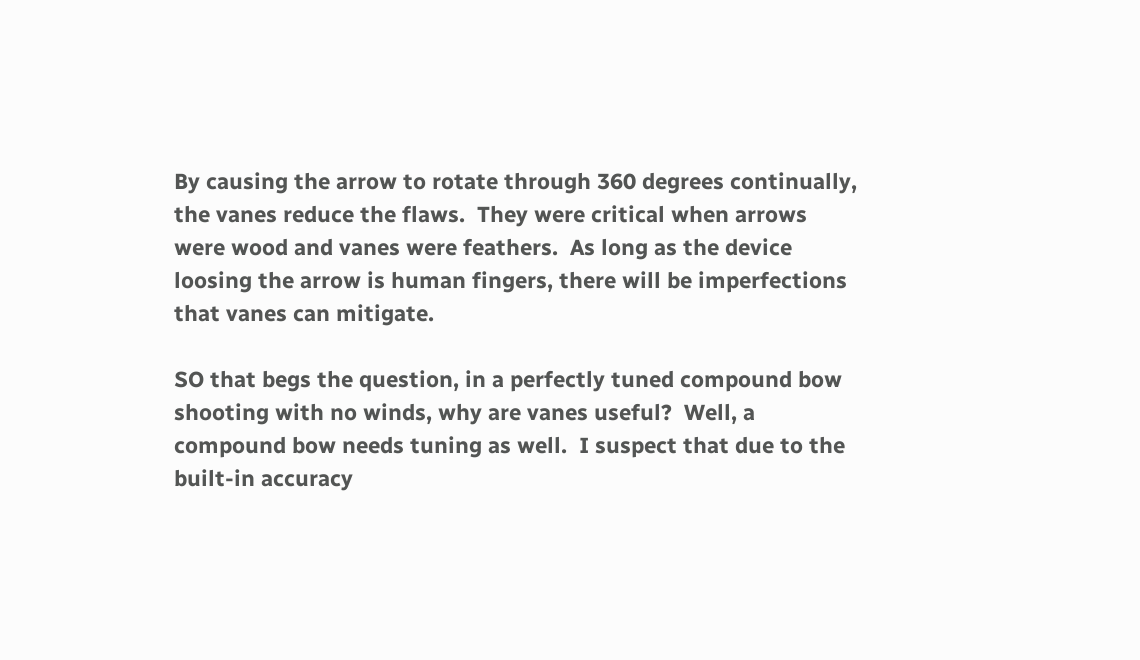By causing the arrow to rotate through 360 degrees continually, the vanes reduce the flaws.  They were critical when arrows were wood and vanes were feathers.  As long as the device loosing the arrow is human fingers, there will be imperfections that vanes can mitigate.

SO that begs the question, in a perfectly tuned compound bow shooting with no winds, why are vanes useful?  Well, a compound bow needs tuning as well.  I suspect that due to the built-in accuracy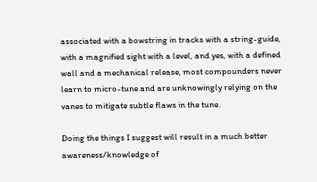associated with a bowstring in tracks with a string-guide, with a magnified sight with a level, and yes, with a defined wall and a mechanical release, most compounders never learn to micro-tune and are unknowingly relying on the vanes to mitigate subtle flaws in the tune.

Doing the things I suggest will result in a much better awareness/knowledge of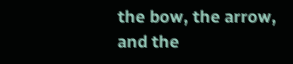the bow, the arrow, and the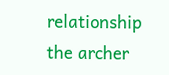relationship the archer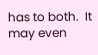has to both.  It may even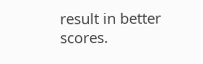result in better scores.